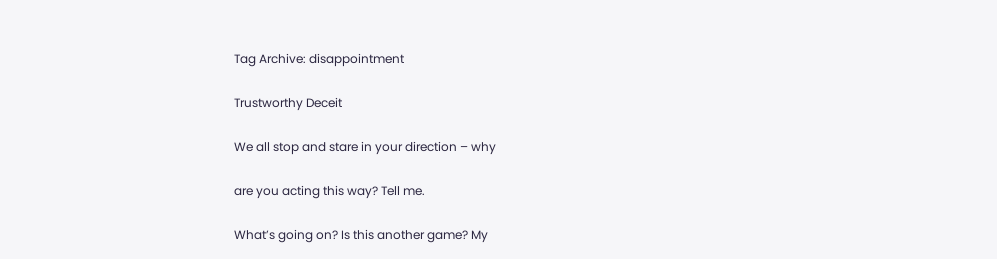Tag Archive: disappointment

Trustworthy Deceit

We all stop and stare in your direction – why

are you acting this way? Tell me.

What’s going on? Is this another game? My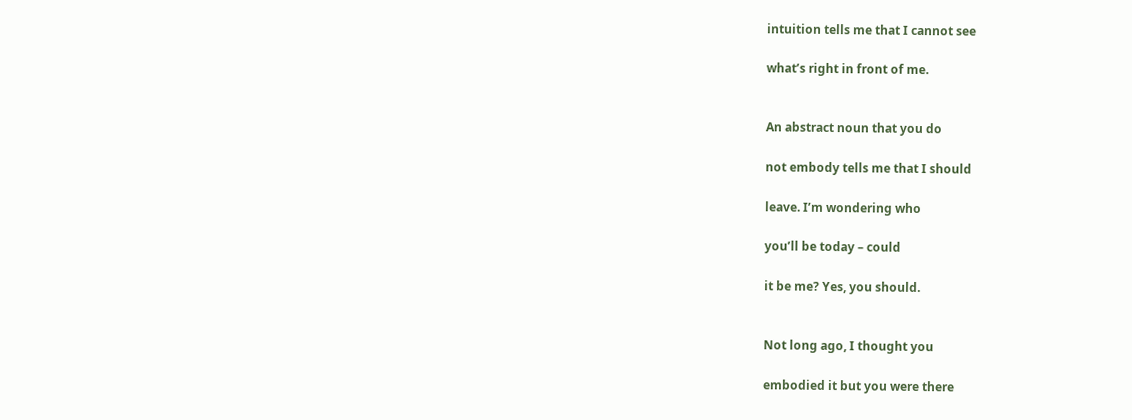intuition tells me that I cannot see

what’s right in front of me.


An abstract noun that you do

not embody tells me that I should

leave. I’m wondering who

you’ll be today – could

it be me? Yes, you should.


Not long ago, I thought you

embodied it but you were there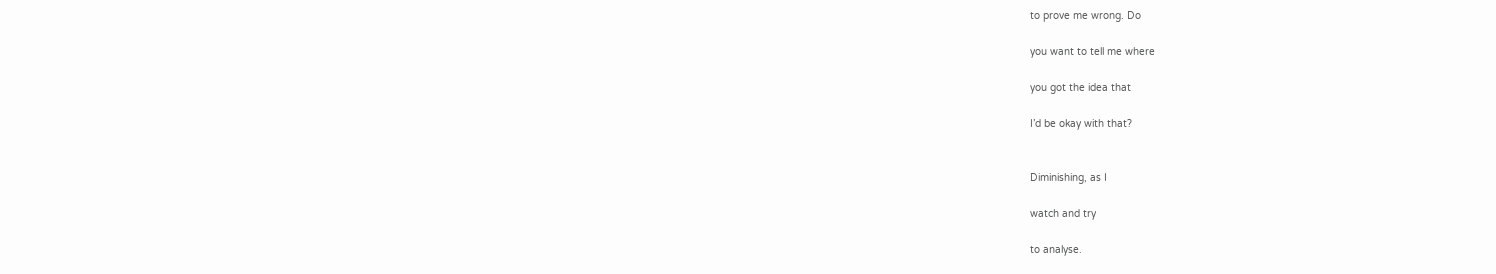to prove me wrong. Do

you want to tell me where

you got the idea that

I’d be okay with that?


Diminishing, as I

watch and try

to analyse.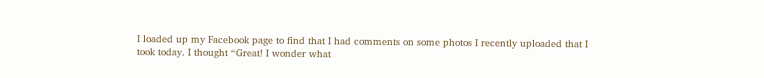I loaded up my Facebook page to find that I had comments on some photos I recently uploaded that I took today. I thought “Great! I wonder what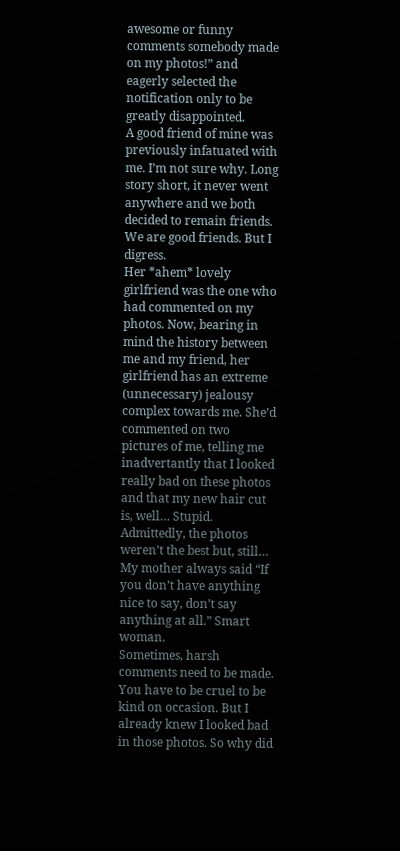awesome or funny comments somebody made on my photos!” and eagerly selected the notification only to be greatly disappointed.
A good friend of mine was previously infatuated with me. I’m not sure why. Long story short, it never went anywhere and we both decided to remain friends. We are good friends. But I digress.
Her *ahem* lovely girlfriend was the one who had commented on my photos. Now, bearing in mind the history between me and my friend, her girlfriend has an extreme (unnecessary) jealousy complex towards me. She’d commented on two pictures of me, telling me inadvertantly that I looked really bad on these photos and that my new hair cut is, well… Stupid. Admittedly, the photos weren’t the best but, still… My mother always said “If you don’t have anything nice to say, don’t say anything at all.” Smart woman.
Sometimes, harsh comments need to be made. You have to be cruel to be kind on occasion. But I already knew I looked bad in those photos. So why did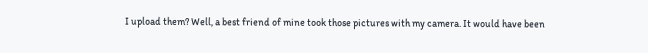I upload them? Well, a best friend of mine took those pictures with my camera. It would have been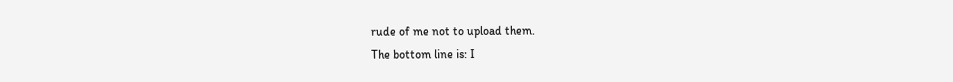rude of me not to upload them.
The bottom line is: I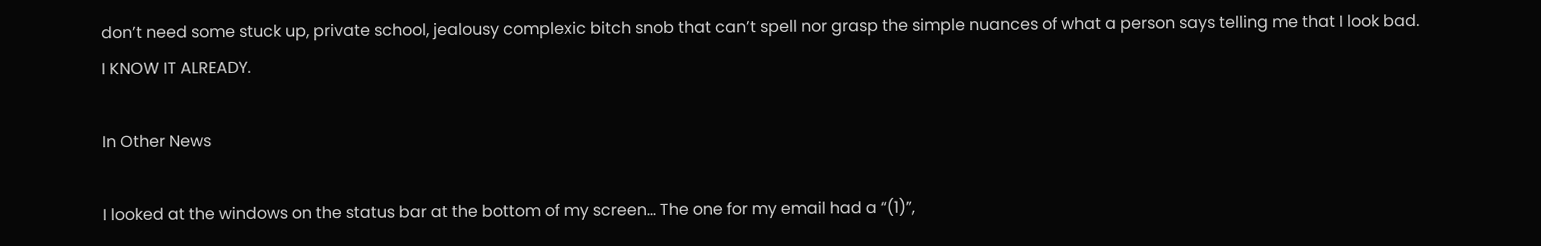don’t need some stuck up, private school, jealousy complexic bitch snob that can’t spell nor grasp the simple nuances of what a person says telling me that I look bad. I KNOW IT ALREADY.

In Other News

I looked at the windows on the status bar at the bottom of my screen… The one for my email had a “(1)”,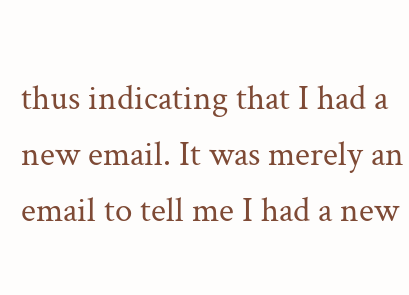thus indicating that I had a new email. It was merely an email to tell me I had a new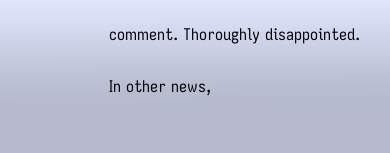comment. Thoroughly disappointed.

In other news,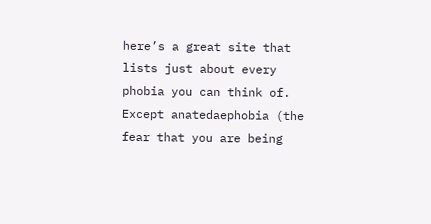here’s a great site that lists just about every phobia you can think of. Except anatedaephobia (the fear that you are being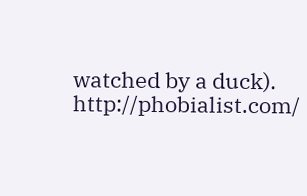watched by a duck). http://phobialist.com/